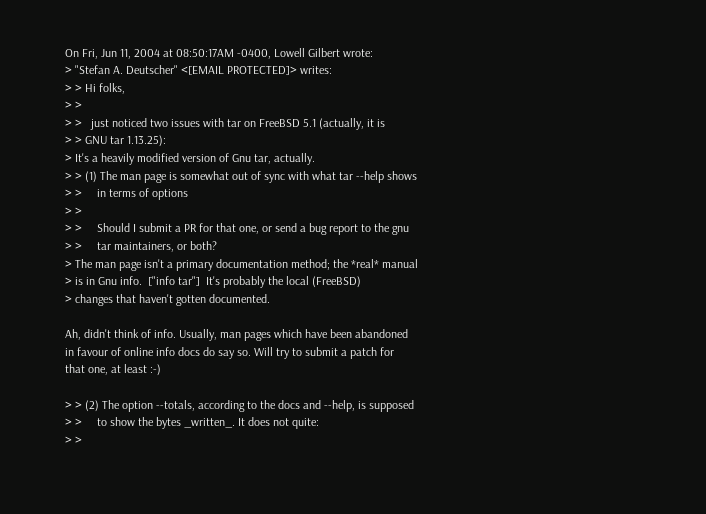On Fri, Jun 11, 2004 at 08:50:17AM -0400, Lowell Gilbert wrote:
> "Stefan A. Deutscher" <[EMAIL PROTECTED]> writes:
> > Hi folks,
> >
> >   just noticed two issues with tar on FreeBSD 5.1 (actually, it is
> > GNU tar 1.13.25):
> It's a heavily modified version of Gnu tar, actually.
> > (1) The man page is somewhat out of sync with what tar --help shows
> >     in terms of options
> >
> >     Should I submit a PR for that one, or send a bug report to the gnu
> >     tar maintainers, or both?
> The man page isn't a primary documentation method; the *real* manual
> is in Gnu info.  ["info tar"]  It's probably the local (FreeBSD)
> changes that haven't gotten documented.

Ah, didn't think of info. Usually, man pages which have been abandoned
in favour of online info docs do say so. Will try to submit a patch for
that one, at least :-)

> > (2) The option --totals, according to the docs and --help, is supposed
> >     to show the bytes _written_. It does not quite:
> >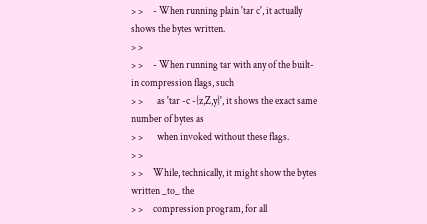> >     - When running plain 'tar c', it actually shows the bytes written.
> >
> >     - When running tar with any of the built-in compression flags, such
> >       as 'tar -c -{z,Z,y}', it shows the exact same number of bytes as
> >       when invoked without these flags.
> >
> >     While, technically, it might show the bytes written _to_ the
> >     compression program, for all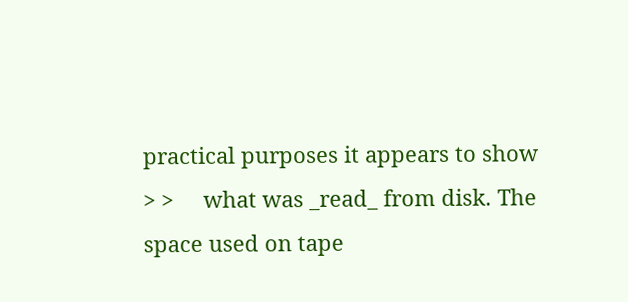practical purposes it appears to show
> >     what was _read_ from disk. The space used on tape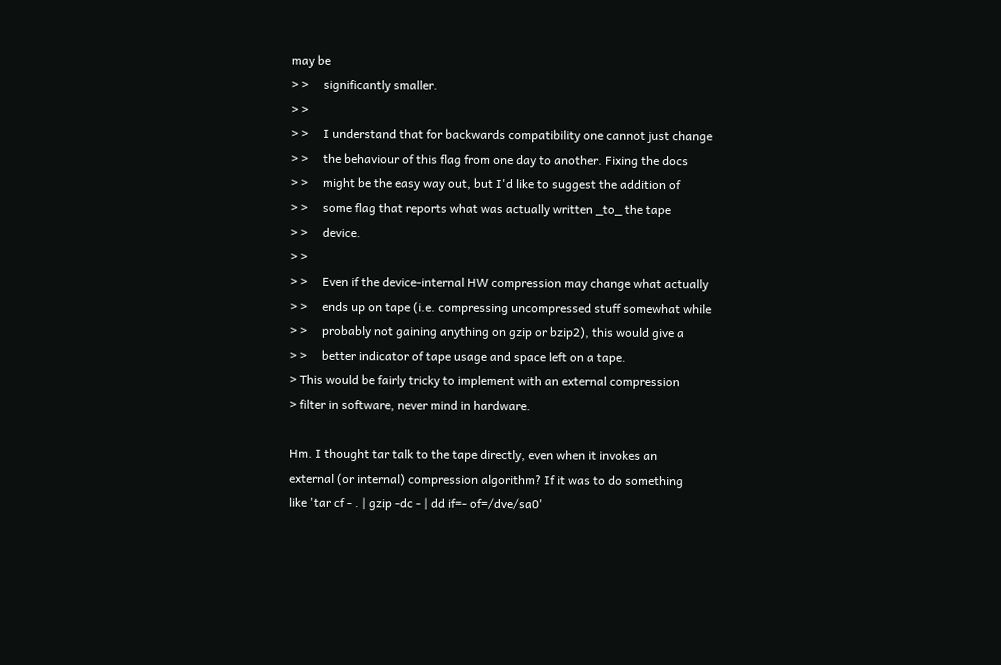may be
> >     significantly smaller.
> >
> >     I understand that for backwards compatibility one cannot just change
> >     the behaviour of this flag from one day to another. Fixing the docs
> >     might be the easy way out, but I'd like to suggest the addition of
> >     some flag that reports what was actually written _to_ the tape
> >     device.
> >
> >     Even if the device-internal HW compression may change what actually
> >     ends up on tape (i.e. compressing uncompressed stuff somewhat while
> >     probably not gaining anything on gzip or bzip2), this would give a
> >     better indicator of tape usage and space left on a tape.
> This would be fairly tricky to implement with an external compression
> filter in software, never mind in hardware.

Hm. I thought tar talk to the tape directly, even when it invokes an
external (or internal) compression algorithm? If it was to do something
like 'tar cf - . | gzip -dc - | dd if=- of=/dve/sa0'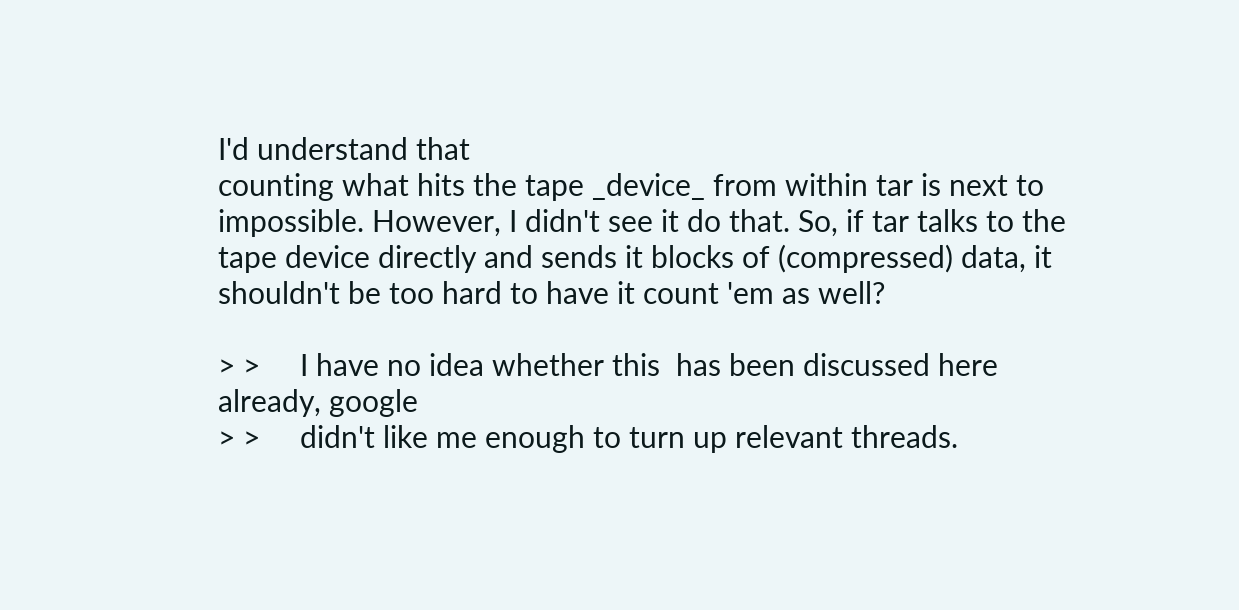I'd understand that
counting what hits the tape _device_ from within tar is next to
impossible. However, I didn't see it do that. So, if tar talks to the
tape device directly and sends it blocks of (compressed) data, it
shouldn't be too hard to have it count 'em as well?

> >     I have no idea whether this  has been discussed here already, google
> >     didn't like me enough to turn up relevant threads.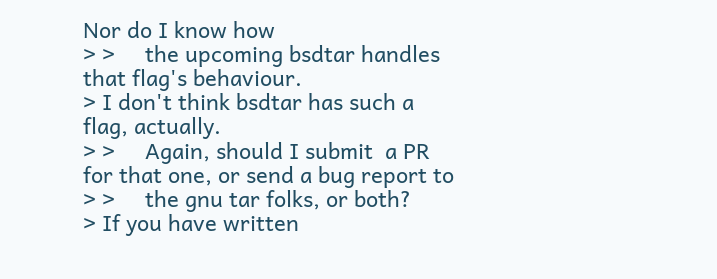Nor do I know how
> >     the upcoming bsdtar handles that flag's behaviour.
> I don't think bsdtar has such a flag, actually.
> >     Again, should I submit  a PR for that one, or send a bug report to
> >     the gnu tar folks, or both?
> If you have written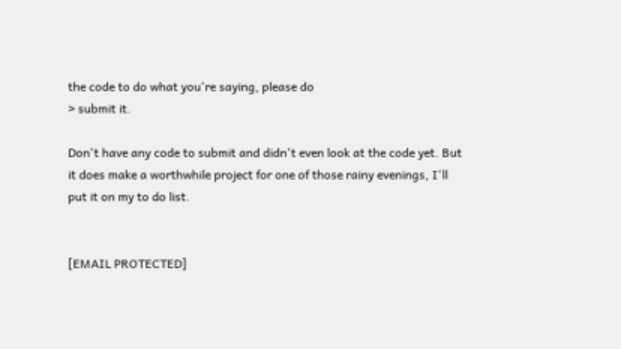the code to do what you're saying, please do
> submit it.

Don't have any code to submit and didn't even look at the code yet. But
it does make a worthwhile project for one of those rainy evenings, I'll
put it on my to do list.


[EMAIL PROTECTED]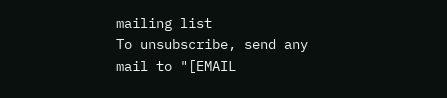mailing list
To unsubscribe, send any mail to "[EMAIL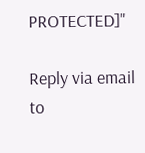PROTECTED]"

Reply via email to